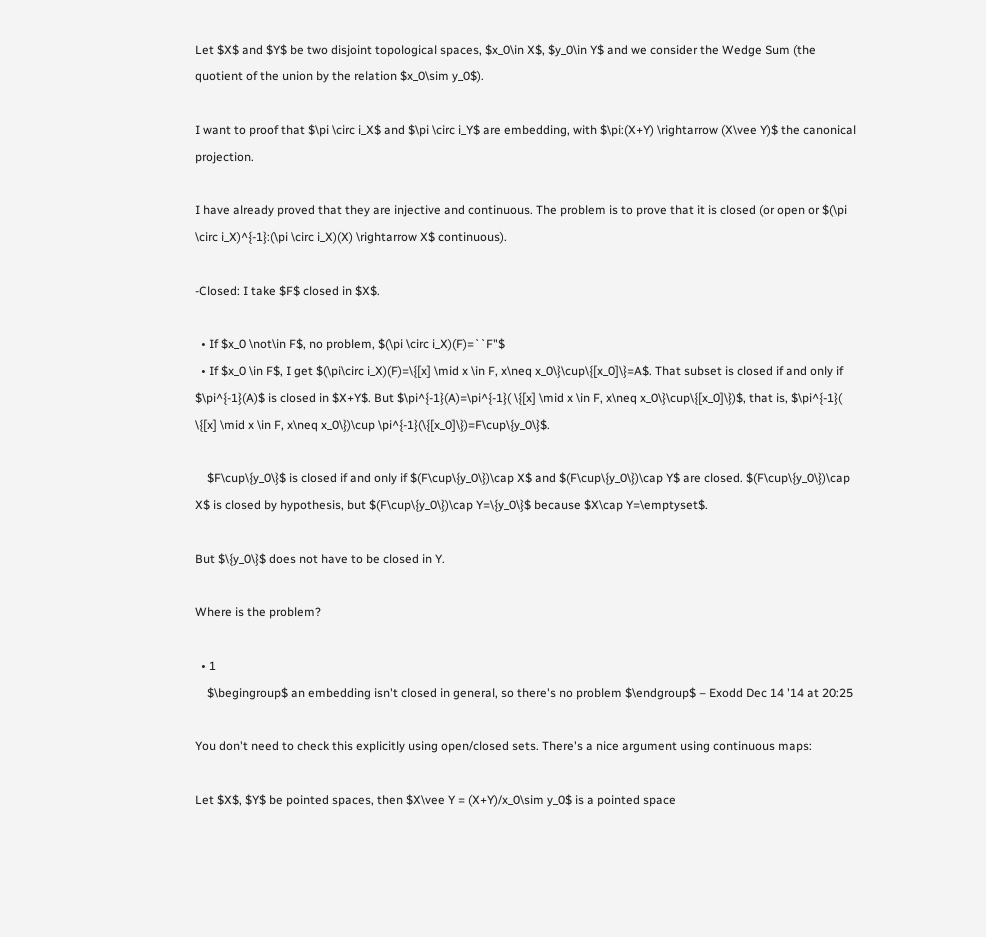Let $X$ and $Y$ be two disjoint topological spaces, $x_0\in X$, $y_0\in Y$ and we consider the Wedge Sum (the quotient of the union by the relation $x_0\sim y_0$).

I want to proof that $\pi \circ i_X$ and $\pi \circ i_Y$ are embedding, with $\pi:(X+Y) \rightarrow (X\vee Y)$ the canonical projection.

I have already proved that they are injective and continuous. The problem is to prove that it is closed (or open or $(\pi \circ i_X)^{-1}:(\pi \circ i_X)(X) \rightarrow X$ continuous).

-Closed: I take $F$ closed in $X$.

  • If $x_0 \not\in F$, no problem, $(\pi \circ i_X)(F)=``F"$
  • If $x_0 \in F$, I get $(\pi\circ i_X)(F)=\{[x] \mid x \in F, x\neq x_0\}\cup\{[x_0]\}=A$. That subset is closed if and only if $\pi^{-1}(A)$ is closed in $X+Y$. But $\pi^{-1}(A)=\pi^{-1}( \{[x] \mid x \in F, x\neq x_0\}\cup\{[x_0]\})$, that is, $\pi^{-1}( \{[x] \mid x \in F, x\neq x_0\})\cup \pi^{-1}(\{[x_0]\})=F\cup\{y_0\}$.

    $F\cup\{y_0\}$ is closed if and only if $(F\cup\{y_0\})\cap X$ and $(F\cup\{y_0\})\cap Y$ are closed. $(F\cup\{y_0\})\cap X$ is closed by hypothesis, but $(F\cup\{y_0\})\cap Y=\{y_0\}$ because $X\cap Y=\emptyset$.

But $\{y_0\}$ does not have to be closed in Y.

Where is the problem?

  • 1
    $\begingroup$ an embedding isn't closed in general, so there's no problem $\endgroup$ – Exodd Dec 14 '14 at 20:25

You don't need to check this explicitly using open/closed sets. There's a nice argument using continuous maps:

Let $X$, $Y$ be pointed spaces, then $X\vee Y = (X+Y)/x_0\sim y_0$ is a pointed space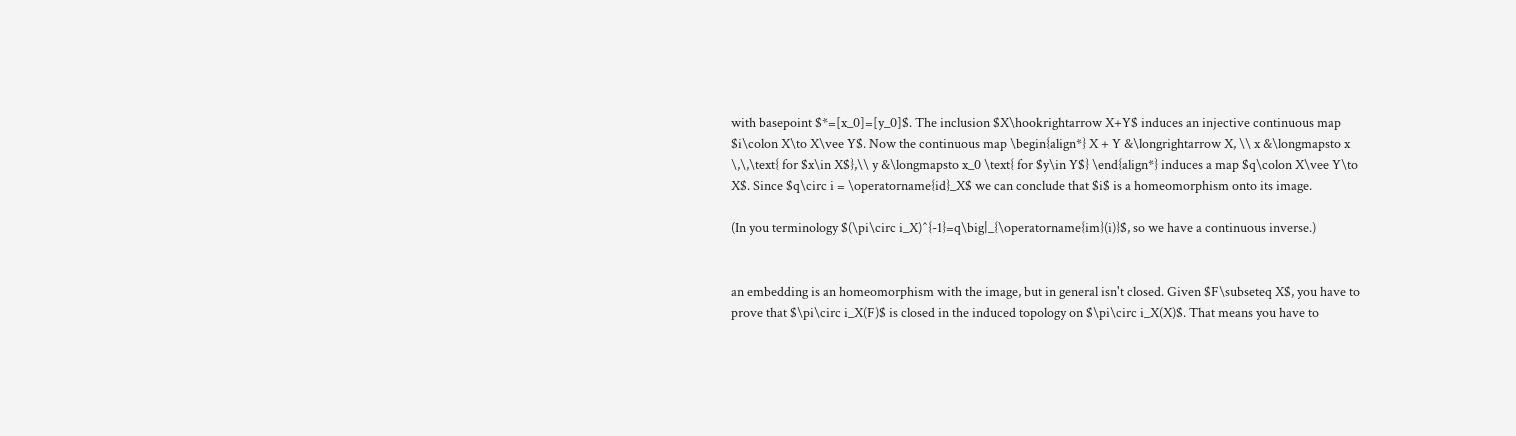with basepoint $*=[x_0]=[y_0]$. The inclusion $X\hookrightarrow X+Y$ induces an injective continuous map $i\colon X\to X\vee Y$. Now the continuous map \begin{align*} X + Y &\longrightarrow X, \\ x &\longmapsto x \,\,\text{ for $x\in X$},\\ y &\longmapsto x_0 \text{ for $y\in Y$} \end{align*} induces a map $q\colon X\vee Y\to X$. Since $q\circ i = \operatorname{id}_X$ we can conclude that $i$ is a homeomorphism onto its image.

(In you terminology $(\pi\circ i_X)^{-1}=q\big|_{\operatorname{im}(i)}$, so we have a continuous inverse.)


an embedding is an homeomorphism with the image, but in general isn't closed. Given $F\subseteq X$, you have to prove that $\pi\circ i_X(F)$ is closed in the induced topology on $\pi\circ i_X(X)$. That means you have to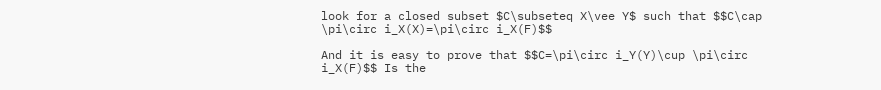look for a closed subset $C\subseteq X\vee Y$ such that $$C\cap \pi\circ i_X(X)=\pi\circ i_X(F)$$

And it is easy to prove that $$C=\pi\circ i_Y(Y)\cup \pi\circ i_X(F)$$ Is the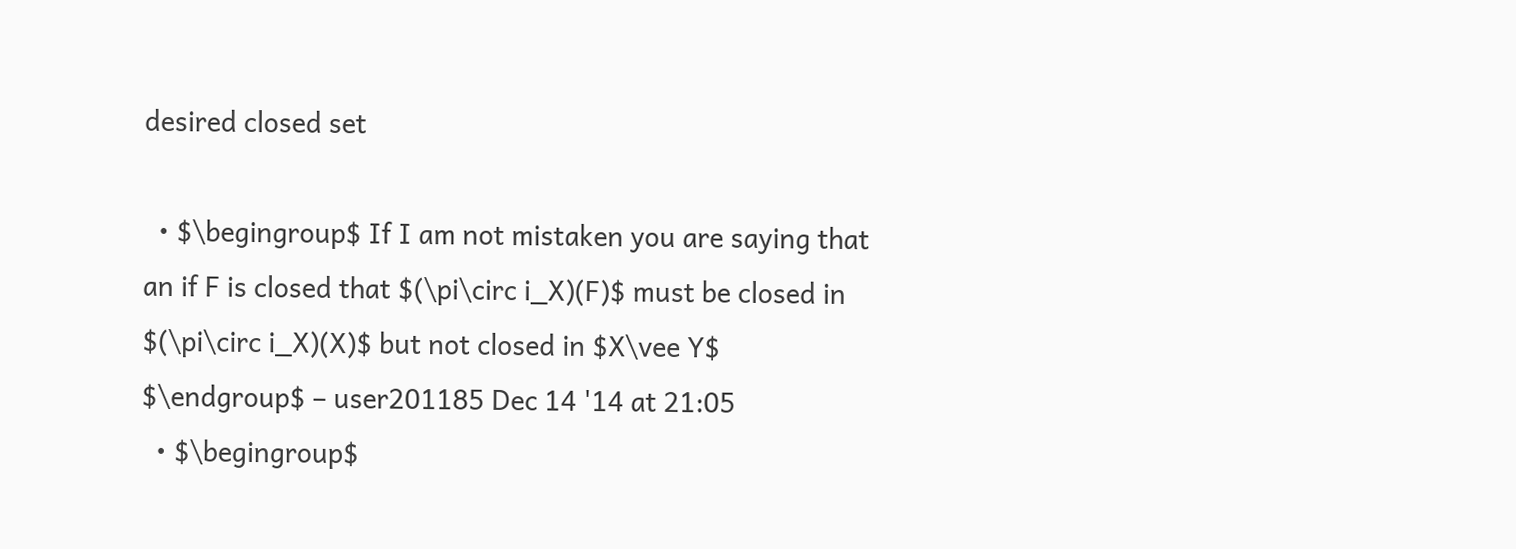desired closed set

  • $\begingroup$ If I am not mistaken you are saying that an if F is closed that $(\pi\circ i_X)(F)$ must be closed in $(\pi\circ i_X)(X)$ but not closed in $X\vee Y$ $\endgroup$ – user201185 Dec 14 '14 at 21:05
  • $\begingroup$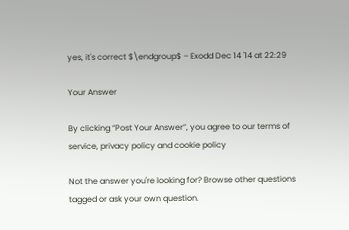yes, it's correct $\endgroup$ – Exodd Dec 14 '14 at 22:29

Your Answer

By clicking “Post Your Answer”, you agree to our terms of service, privacy policy and cookie policy

Not the answer you're looking for? Browse other questions tagged or ask your own question.